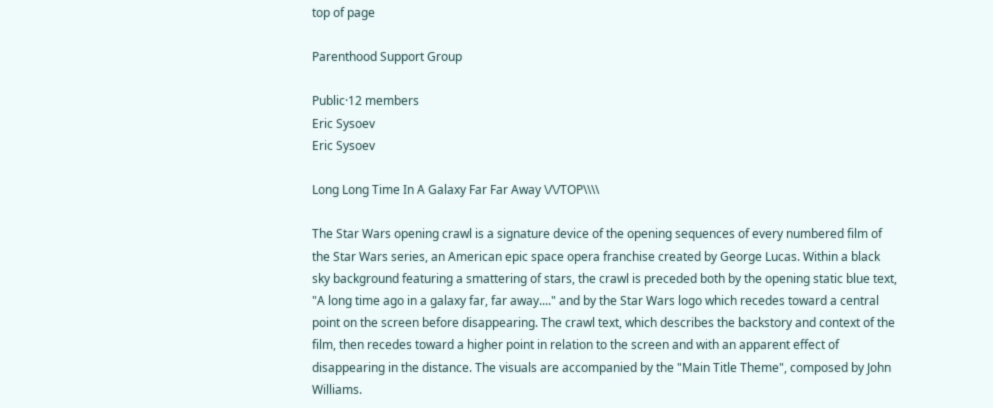top of page

Parenthood Support Group

Public·12 members
Eric Sysoev
Eric Sysoev

Long Long Time In A Galaxy Far Far Away \/\/TOP\\\\

The Star Wars opening crawl is a signature device of the opening sequences of every numbered film of the Star Wars series, an American epic space opera franchise created by George Lucas. Within a black sky background featuring a smattering of stars, the crawl is preceded both by the opening static blue text, "A long time ago in a galaxy far, far away...." and by the Star Wars logo which recedes toward a central point on the screen before disappearing. The crawl text, which describes the backstory and context of the film, then recedes toward a higher point in relation to the screen and with an apparent effect of disappearing in the distance. The visuals are accompanied by the "Main Title Theme", composed by John Williams.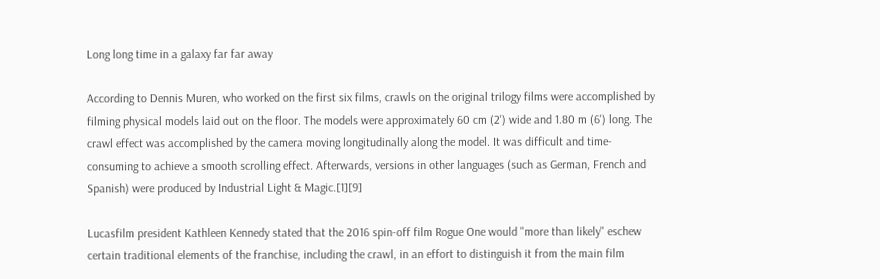Long long time in a galaxy far far away

According to Dennis Muren, who worked on the first six films, crawls on the original trilogy films were accomplished by filming physical models laid out on the floor. The models were approximately 60 cm (2') wide and 1.80 m (6') long. The crawl effect was accomplished by the camera moving longitudinally along the model. It was difficult and time-consuming to achieve a smooth scrolling effect. Afterwards, versions in other languages (such as German, French and Spanish) were produced by Industrial Light & Magic.[1][9]

Lucasfilm president Kathleen Kennedy stated that the 2016 spin-off film Rogue One would "more than likely" eschew certain traditional elements of the franchise, including the crawl, in an effort to distinguish it from the main film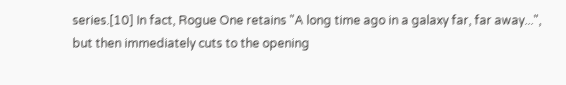series.[10] In fact, Rogue One retains "A long time ago in a galaxy far, far away...", but then immediately cuts to the opening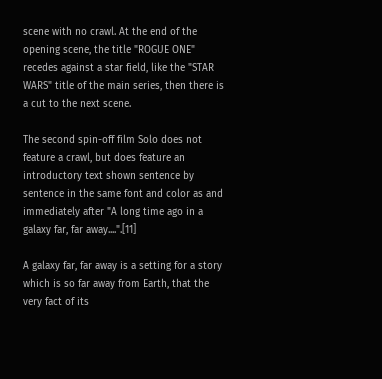scene with no crawl. At the end of the opening scene, the title "ROGUE ONE" recedes against a star field, like the "STAR WARS" title of the main series, then there is a cut to the next scene.

The second spin-off film Solo does not feature a crawl, but does feature an introductory text shown sentence by sentence in the same font and color as and immediately after "A long time ago in a galaxy far, far away....".[11]

A galaxy far, far away is a setting for a story which is so far away from Earth, that the very fact of its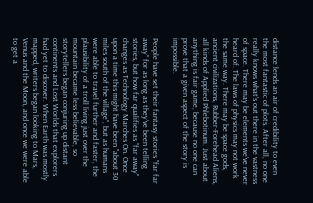distance lends an air of credibility to even the most fantastic of plots. After all, no one really knows what's out there in the vastness of space. There may be elements we've never heard of. The laws of physics may not work the same way. There may be space gods, ancient civilizations, Rubber-Forehead Aliens, all kinds of Applied Phlebotinum. Just about anything is fair game, because no one can prove that a given aspect of the story is impossible.

People have set their fantasy stories "far far away" for as long as they've been telling stories, but how far qualifies as "far away" changes as Technology Marches On. Once upon a time this might have been "about 30 miles south of the village", but as humans were able to travel further and faster, the plausibility of a troll living just over the mountain became less believable, so storytellers began conjuring up distant continents and Lost Worlds that explorers had yet to discover. When Earth was mostly mapped, writers began looking to Mars, Venus and the Moon, and once we were able to get a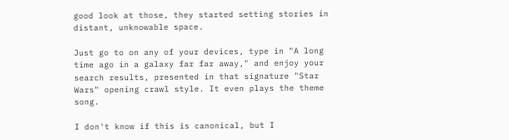good look at those, they started setting stories in distant, unknowable space.

Just go to on any of your devices, type in "A long time ago in a galaxy far far away," and enjoy your search results, presented in that signature "Star Wars" opening crawl style. It even plays the theme song.

I don't know if this is canonical, but I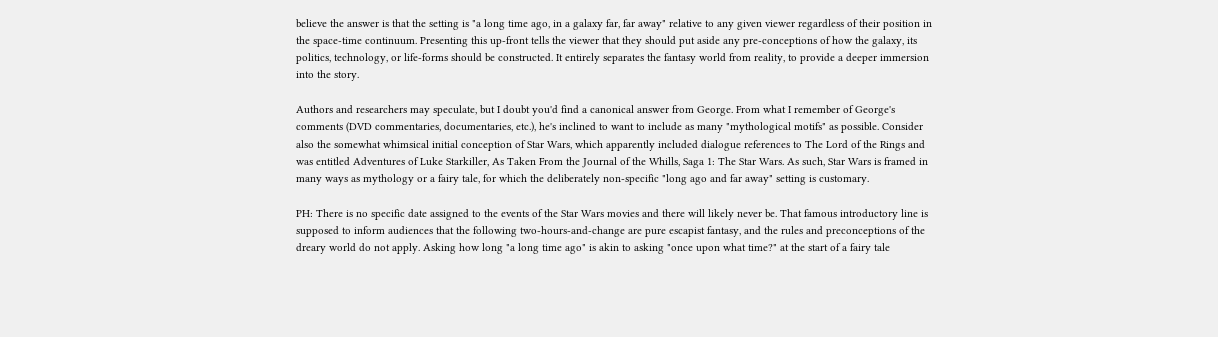believe the answer is that the setting is "a long time ago, in a galaxy far, far away" relative to any given viewer regardless of their position in the space-time continuum. Presenting this up-front tells the viewer that they should put aside any pre-conceptions of how the galaxy, its politics, technology, or life-forms should be constructed. It entirely separates the fantasy world from reality, to provide a deeper immersion into the story.

Authors and researchers may speculate, but I doubt you'd find a canonical answer from George. From what I remember of George's comments (DVD commentaries, documentaries, etc.), he's inclined to want to include as many "mythological motifs" as possible. Consider also the somewhat whimsical initial conception of Star Wars, which apparently included dialogue references to The Lord of the Rings and was entitled Adventures of Luke Starkiller, As Taken From the Journal of the Whills, Saga 1: The Star Wars. As such, Star Wars is framed in many ways as mythology or a fairy tale, for which the deliberately non-specific "long ago and far away" setting is customary.

PH: There is no specific date assigned to the events of the Star Wars movies and there will likely never be. That famous introductory line is supposed to inform audiences that the following two-hours-and-change are pure escapist fantasy, and the rules and preconceptions of the dreary world do not apply. Asking how long "a long time ago" is akin to asking "once upon what time?" at the start of a fairy tale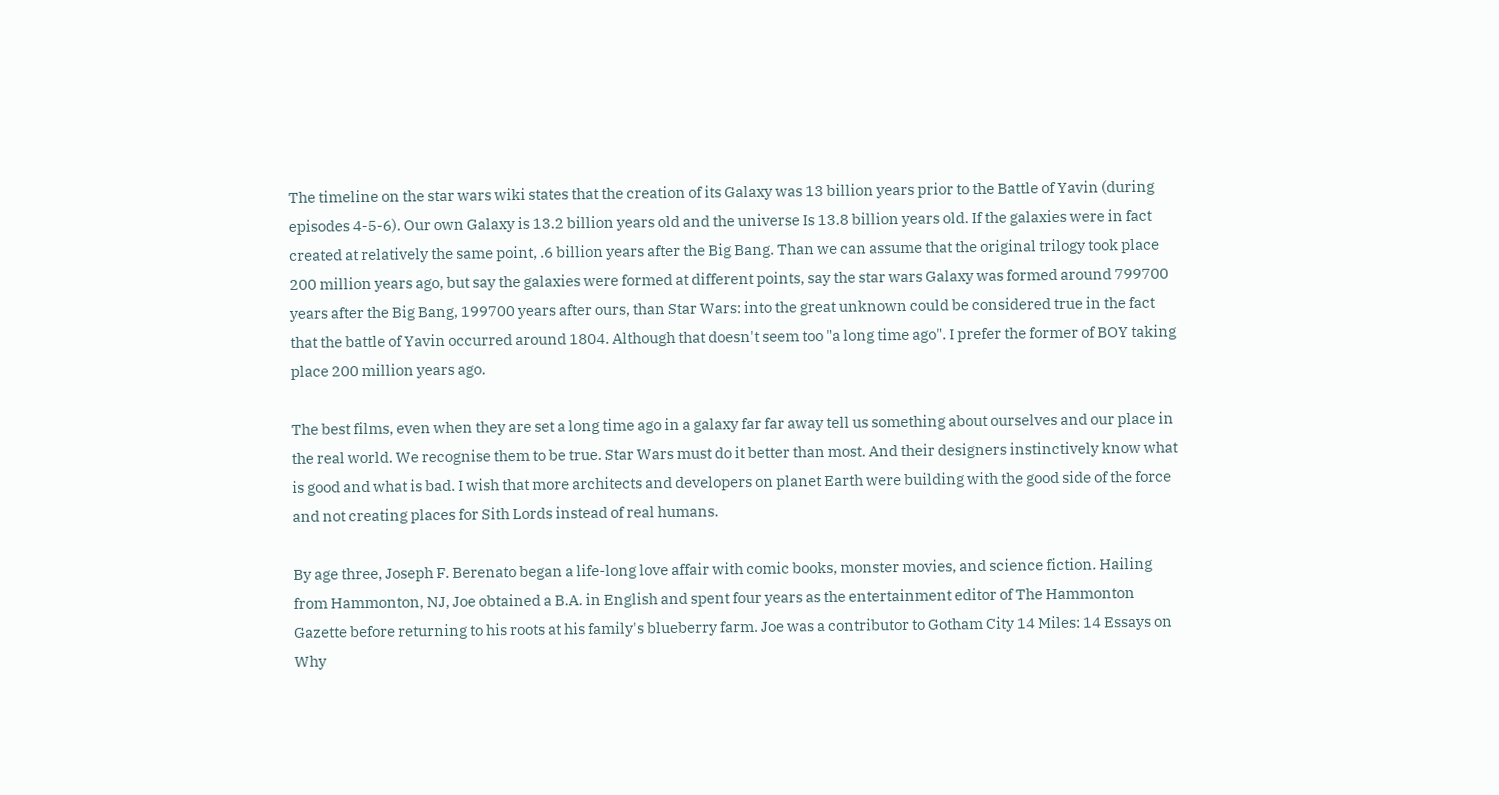The timeline on the star wars wiki states that the creation of its Galaxy was 13 billion years prior to the Battle of Yavin (during episodes 4-5-6). Our own Galaxy is 13.2 billion years old and the universe Is 13.8 billion years old. If the galaxies were in fact created at relatively the same point, .6 billion years after the Big Bang. Than we can assume that the original trilogy took place 200 million years ago, but say the galaxies were formed at different points, say the star wars Galaxy was formed around 799700 years after the Big Bang, 199700 years after ours, than Star Wars: into the great unknown could be considered true in the fact that the battle of Yavin occurred around 1804. Although that doesn't seem too "a long time ago". I prefer the former of BOY taking place 200 million years ago.

The best films, even when they are set a long time ago in a galaxy far far away tell us something about ourselves and our place in the real world. We recognise them to be true. Star Wars must do it better than most. And their designers instinctively know what is good and what is bad. I wish that more architects and developers on planet Earth were building with the good side of the force and not creating places for Sith Lords instead of real humans.

By age three, Joseph F. Berenato began a life-long love affair with comic books, monster movies, and science fiction. Hailing from Hammonton, NJ, Joe obtained a B.A. in English and spent four years as the entertainment editor of The Hammonton Gazette before returning to his roots at his family's blueberry farm. Joe was a contributor to Gotham City 14 Miles: 14 Essays on Why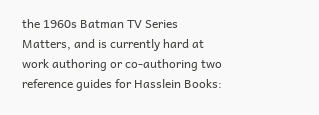the 1960s Batman TV Series Matters, and is currently hard at work authoring or co-authoring two reference guides for Hasslein Books: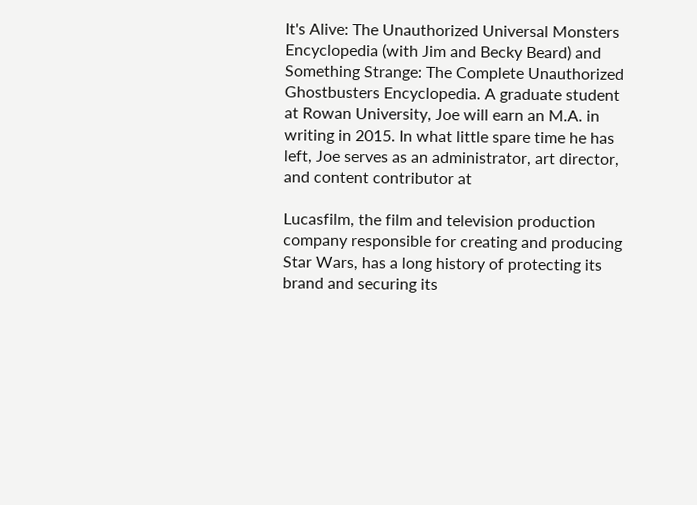It's Alive: The Unauthorized Universal Monsters Encyclopedia (with Jim and Becky Beard) and Something Strange: The Complete Unauthorized Ghostbusters Encyclopedia. A graduate student at Rowan University, Joe will earn an M.A. in writing in 2015. In what little spare time he has left, Joe serves as an administrator, art director, and content contributor at

Lucasfilm, the film and television production company responsible for creating and producing Star Wars, has a long history of protecting its brand and securing its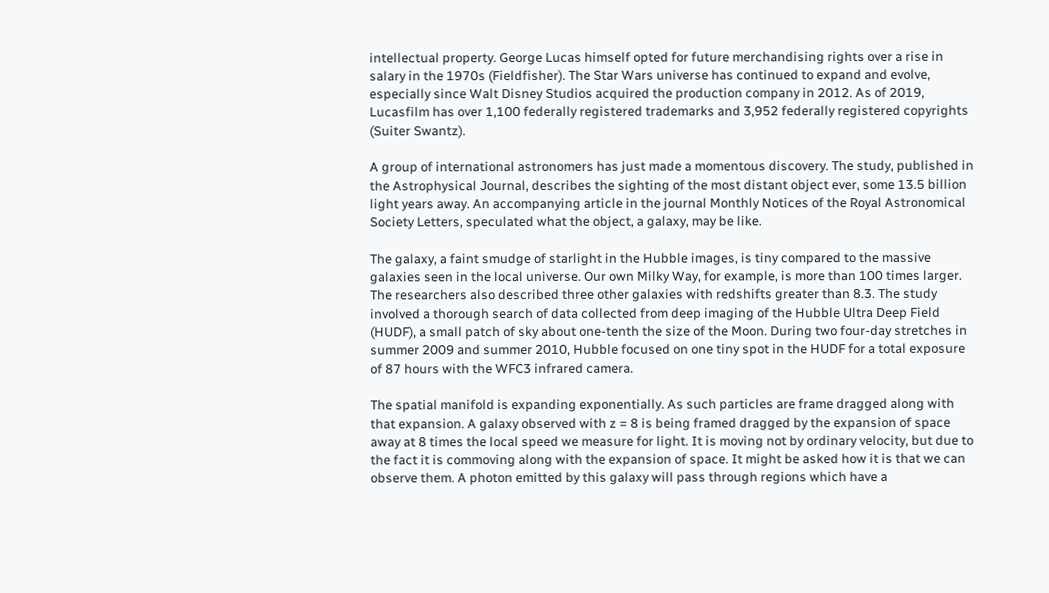intellectual property. George Lucas himself opted for future merchandising rights over a rise in salary in the 1970s (Fieldfisher). The Star Wars universe has continued to expand and evolve, especially since Walt Disney Studios acquired the production company in 2012. As of 2019, Lucasfilm has over 1,100 federally registered trademarks and 3,952 federally registered copyrights (Suiter Swantz).

A group of international astronomers has just made a momentous discovery. The study, published in the Astrophysical Journal, describes the sighting of the most distant object ever, some 13.5 billion light years away. An accompanying article in the journal Monthly Notices of the Royal Astronomical Society Letters, speculated what the object, a galaxy, may be like.

The galaxy, a faint smudge of starlight in the Hubble images, is tiny compared to the massive galaxies seen in the local universe. Our own Milky Way, for example, is more than 100 times larger. The researchers also described three other galaxies with redshifts greater than 8.3. The study involved a thorough search of data collected from deep imaging of the Hubble Ultra Deep Field (HUDF), a small patch of sky about one-tenth the size of the Moon. During two four-day stretches in summer 2009 and summer 2010, Hubble focused on one tiny spot in the HUDF for a total exposure of 87 hours with the WFC3 infrared camera.

The spatial manifold is expanding exponentially. As such particles are frame dragged along with that expansion. A galaxy observed with z = 8 is being framed dragged by the expansion of space away at 8 times the local speed we measure for light. It is moving not by ordinary velocity, but due to the fact it is commoving along with the expansion of space. It might be asked how it is that we can observe them. A photon emitted by this galaxy will pass through regions which have a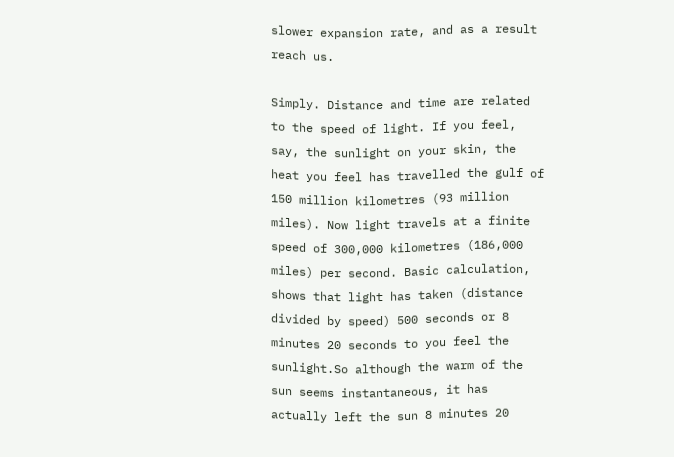slower expansion rate, and as a result reach us.

Simply. Distance and time are related to the speed of light. If you feel, say, the sunlight on your skin, the heat you feel has travelled the gulf of 150 million kilometres (93 million miles). Now light travels at a finite speed of 300,000 kilometres (186,000 miles) per second. Basic calculation, shows that light has taken (distance divided by speed) 500 seconds or 8 minutes 20 seconds to you feel the sunlight.So although the warm of the sun seems instantaneous, it has actually left the sun 8 minutes 20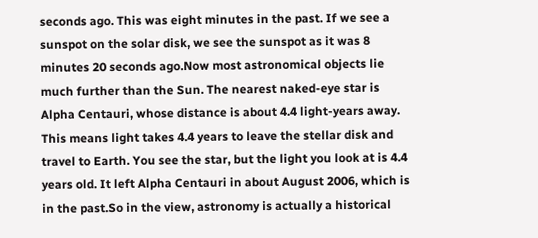seconds ago. This was eight minutes in the past. If we see a sunspot on the solar disk, we see the sunspot as it was 8 minutes 20 seconds ago.Now most astronomical objects lie much further than the Sun. The nearest naked-eye star is Alpha Centauri, whose distance is about 4.4 light-years away. This means light takes 4.4 years to leave the stellar disk and travel to Earth. You see the star, but the light you look at is 4.4 years old. It left Alpha Centauri in about August 2006, which is in the past.So in the view, astronomy is actually a historical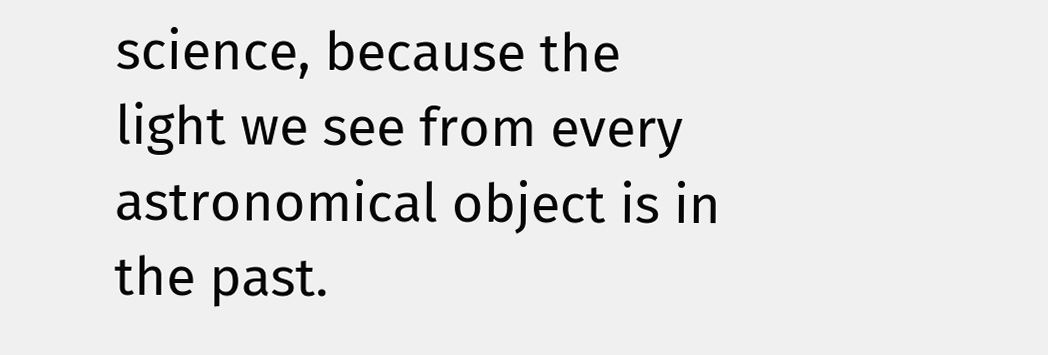science, because the light we see from every astronomical object is in the past.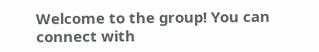Welcome to the group! You can connect with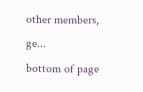other members, ge...
bottom of page